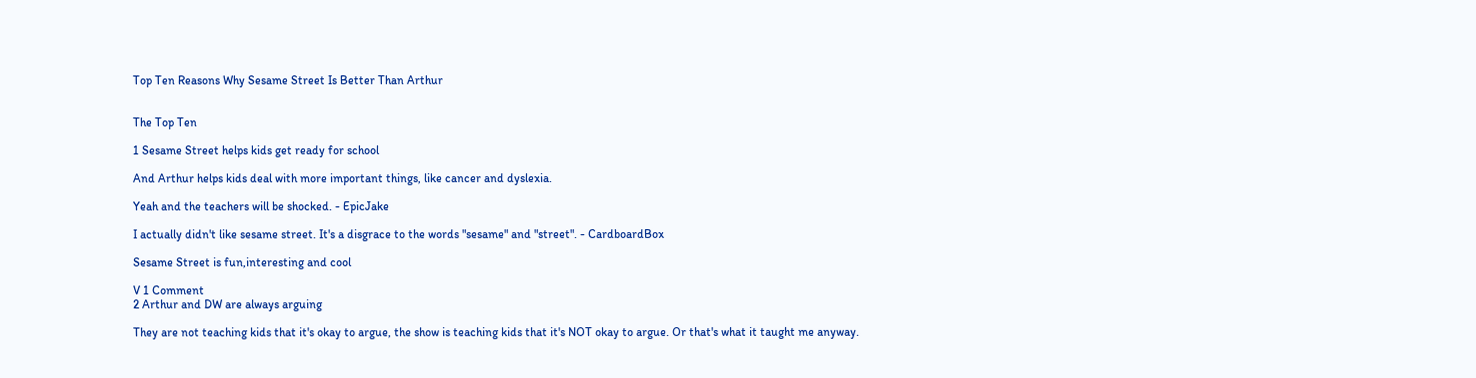Top Ten Reasons Why Sesame Street Is Better Than Arthur


The Top Ten

1 Sesame Street helps kids get ready for school

And Arthur helps kids deal with more important things, like cancer and dyslexia.

Yeah and the teachers will be shocked. - EpicJake

I actually didn't like sesame street. It's a disgrace to the words "sesame" and "street". - CardboardBox

Sesame Street is fun,interesting and cool

V 1 Comment
2 Arthur and DW are always arguing

They are not teaching kids that it's okay to argue, the show is teaching kids that it's NOT okay to argue. Or that's what it taught me anyway.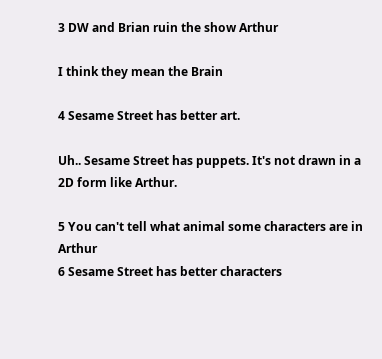3 DW and Brian ruin the show Arthur

I think they mean the Brain

4 Sesame Street has better art.

Uh.. Sesame Street has puppets. It's not drawn in a 2D form like Arthur.

5 You can't tell what animal some characters are in Arthur
6 Sesame Street has better characters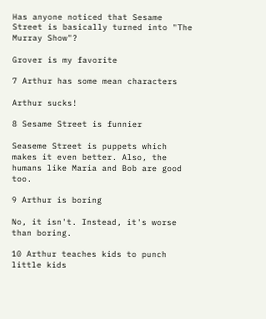Has anyone noticed that Sesame Street is basically turned into "The Murray Show"?

Grover is my favorite

7 Arthur has some mean characters

Arthur sucks!

8 Sesame Street is funnier

Seaseme Street is puppets which makes it even better. Also, the humans like Maria and Bob are good too.

9 Arthur is boring

No, it isn't. Instead, it's worse than boring.

10 Arthur teaches kids to punch little kids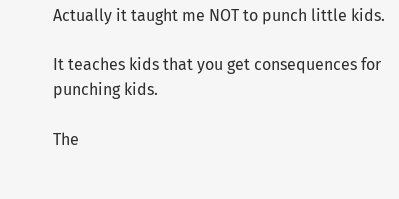Actually it taught me NOT to punch little kids.

It teaches kids that you get consequences for punching kids.

The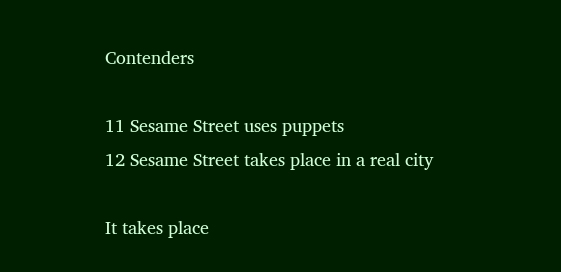Contenders

11 Sesame Street uses puppets
12 Sesame Street takes place in a real city

It takes place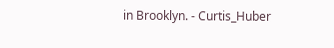in Brooklyn. - Curtis_Huber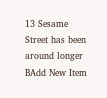13 Sesame Street has been around longer
BAdd New Item